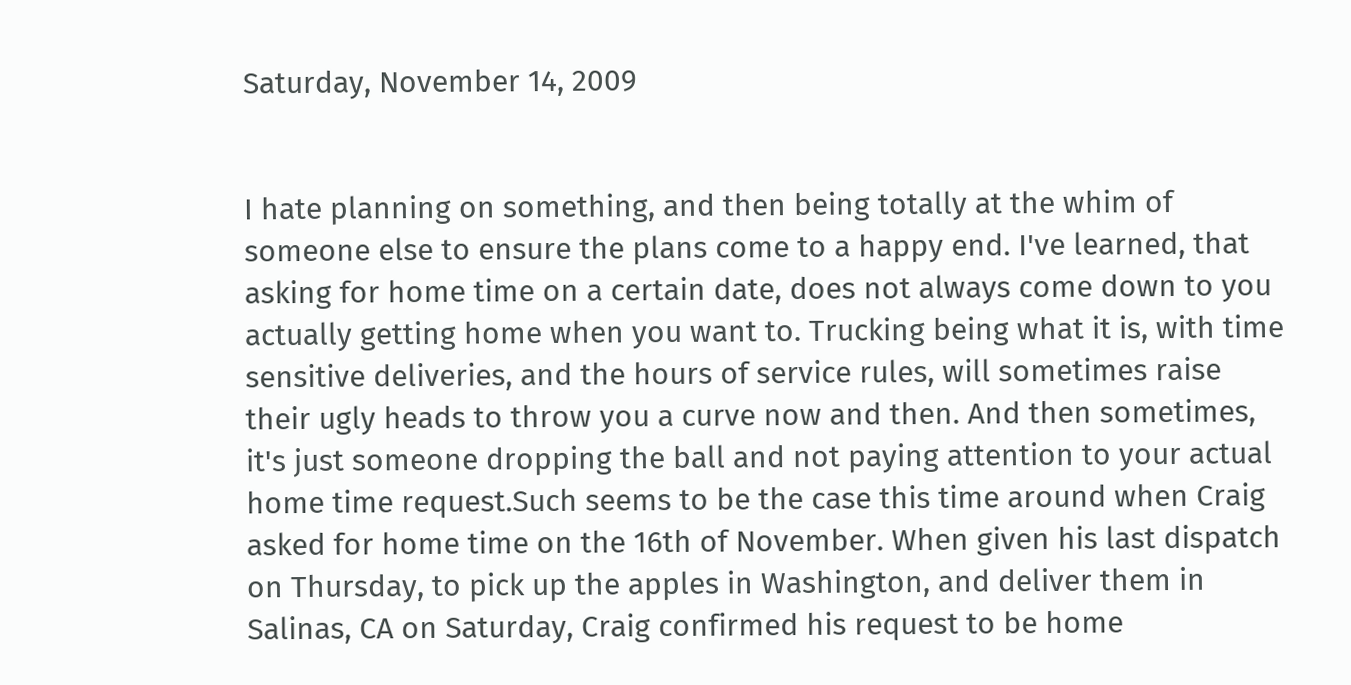Saturday, November 14, 2009


I hate planning on something, and then being totally at the whim of someone else to ensure the plans come to a happy end. I've learned, that asking for home time on a certain date, does not always come down to you actually getting home when you want to. Trucking being what it is, with time sensitive deliveries, and the hours of service rules, will sometimes raise their ugly heads to throw you a curve now and then. And then sometimes, it's just someone dropping the ball and not paying attention to your actual home time request.Such seems to be the case this time around when Craig asked for home time on the 16th of November. When given his last dispatch on Thursday, to pick up the apples in Washington, and deliver them in Salinas, CA on Saturday, Craig confirmed his request to be home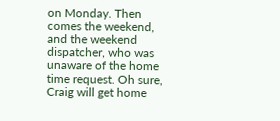on Monday. Then comes the weekend, and the weekend dispatcher, who was unaware of the home time request. Oh sure, Craig will get home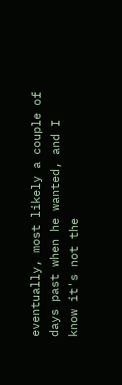eventually, most likely a couple of days past when he wanted, and I know it's not the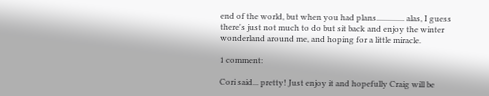end of the world, but when you had plans.............. alas, I guess there's just not much to do but sit back and enjoy the winter wonderland around me, and hoping for a little miracle.

1 comment:

Cori said... pretty! Just enjoy it and hopefully Craig will be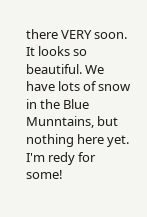there VERY soon. It looks so beautiful. We have lots of snow in the Blue Munntains, but nothing here yet. I'm redy for some!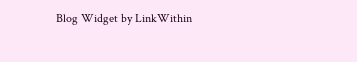Blog Widget by LinkWithin